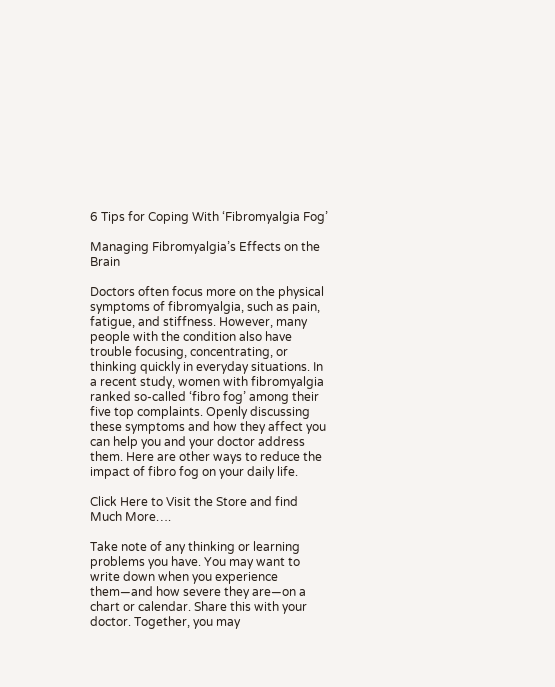6 Tips for Coping With ‘Fibromyalgia Fog’

Managing Fibromyalgia’s Effects on the Brain

Doctors often focus more on the physical symptoms of fibromyalgia, such as pain, fatigue, and stiffness. However, many people with the condition also have trouble focusing, concentrating, or thinking quickly in everyday situations. In a recent study, women with fibromyalgia ranked so-called ‘fibro fog’ among their five top complaints. Openly discussing these symptoms and how they affect you can help you and your doctor address them. Here are other ways to reduce the impact of fibro fog on your daily life.

Click Here to Visit the Store and find Much More….

Take note of any thinking or learning problems you have. You may want to write down when you experience them—and how severe they are—on a chart or calendar. Share this with your doctor. Together, you may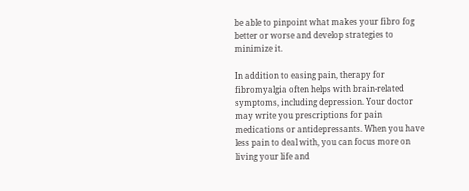be able to pinpoint what makes your fibro fog better or worse and develop strategies to minimize it.

In addition to easing pain, therapy for fibromyalgia often helps with brain-related symptoms, including depression. Your doctor may write you prescriptions for pain medications or antidepressants. When you have less pain to deal with, you can focus more on living your life and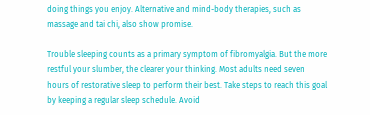doing things you enjoy. Alternative and mind-body therapies, such as massage and tai chi, also show promise.

Trouble sleeping counts as a primary symptom of fibromyalgia. But the more restful your slumber, the clearer your thinking. Most adults need seven hours of restorative sleep to perform their best. Take steps to reach this goal by keeping a regular sleep schedule. Avoid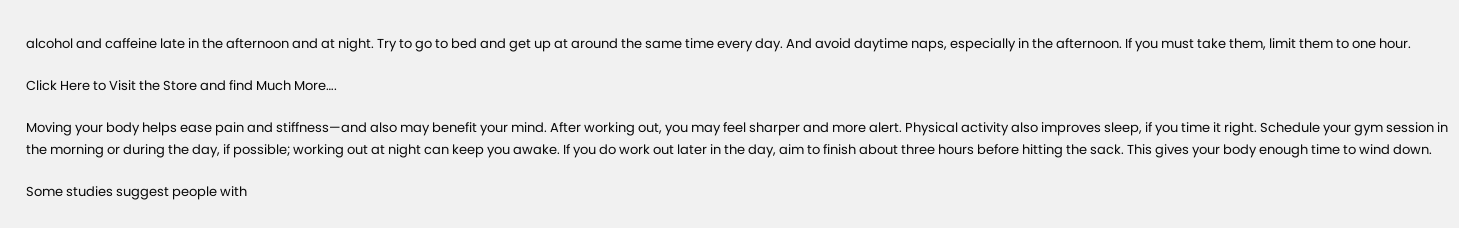alcohol and caffeine late in the afternoon and at night. Try to go to bed and get up at around the same time every day. And avoid daytime naps, especially in the afternoon. If you must take them, limit them to one hour.

Click Here to Visit the Store and find Much More….

Moving your body helps ease pain and stiffness—and also may benefit your mind. After working out, you may feel sharper and more alert. Physical activity also improves sleep, if you time it right. Schedule your gym session in the morning or during the day, if possible; working out at night can keep you awake. If you do work out later in the day, aim to finish about three hours before hitting the sack. This gives your body enough time to wind down.

Some studies suggest people with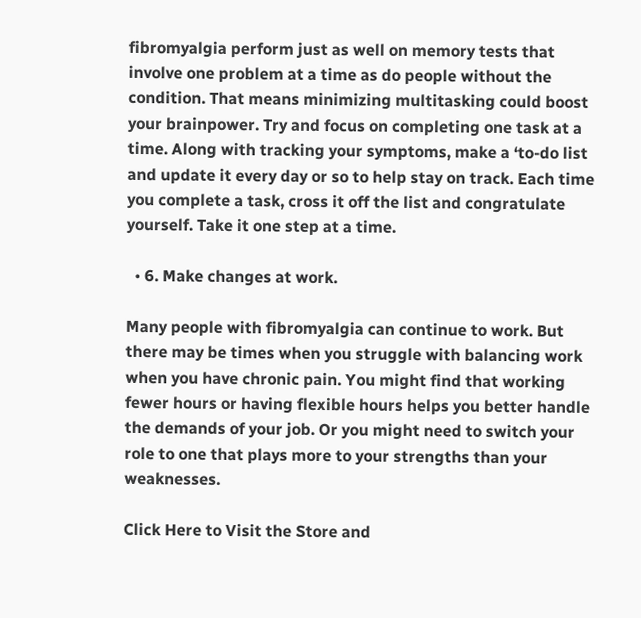fibromyalgia perform just as well on memory tests that involve one problem at a time as do people without the condition. That means minimizing multitasking could boost your brainpower. Try and focus on completing one task at a time. Along with tracking your symptoms, make a ‘to-do list and update it every day or so to help stay on track. Each time you complete a task, cross it off the list and congratulate yourself. Take it one step at a time.

  • 6. Make changes at work.

Many people with fibromyalgia can continue to work. But there may be times when you struggle with balancing work when you have chronic pain. You might find that working fewer hours or having flexible hours helps you better handle the demands of your job. Or you might need to switch your role to one that plays more to your strengths than your weaknesses.

Click Here to Visit the Store and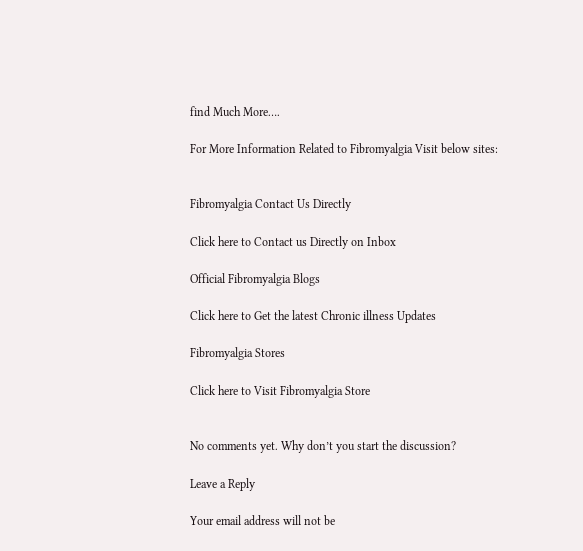find Much More….

For More Information Related to Fibromyalgia Visit below sites:


Fibromyalgia Contact Us Directly

Click here to Contact us Directly on Inbox

Official Fibromyalgia Blogs

Click here to Get the latest Chronic illness Updates

Fibromyalgia Stores

Click here to Visit Fibromyalgia Store


No comments yet. Why don’t you start the discussion?

Leave a Reply

Your email address will not be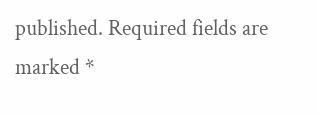published. Required fields are marked *